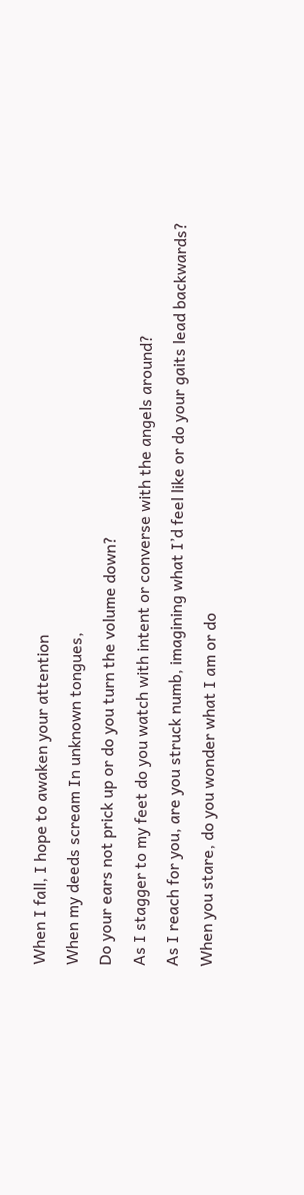When I fall, I hope to awaken your attention
When my deeds scream In unknown tongues,
Do your ears not prick up or do you turn the volume down?
As I stagger to my feet do you watch with intent or converse with the angels around?
As I reach for you, are you struck numb, imagining what I’d feel like or do your gaits lead backwards?
When you stare, do you wonder what I am or do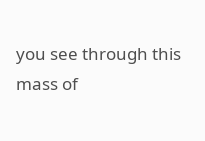you see through this mass of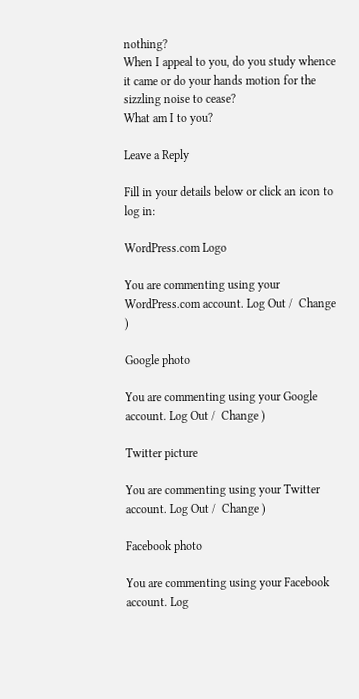nothing?
When I appeal to you, do you study whence it came or do your hands motion for the sizzling noise to cease?
What am I to you?

Leave a Reply

Fill in your details below or click an icon to log in:

WordPress.com Logo

You are commenting using your WordPress.com account. Log Out /  Change )

Google photo

You are commenting using your Google account. Log Out /  Change )

Twitter picture

You are commenting using your Twitter account. Log Out /  Change )

Facebook photo

You are commenting using your Facebook account. Log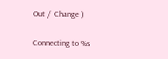Out /  Change )

Connecting to %s